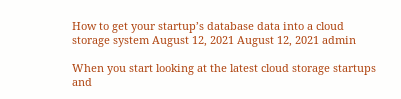How to get your startup’s database data into a cloud storage system August 12, 2021 August 12, 2021 admin

When you start looking at the latest cloud storage startups and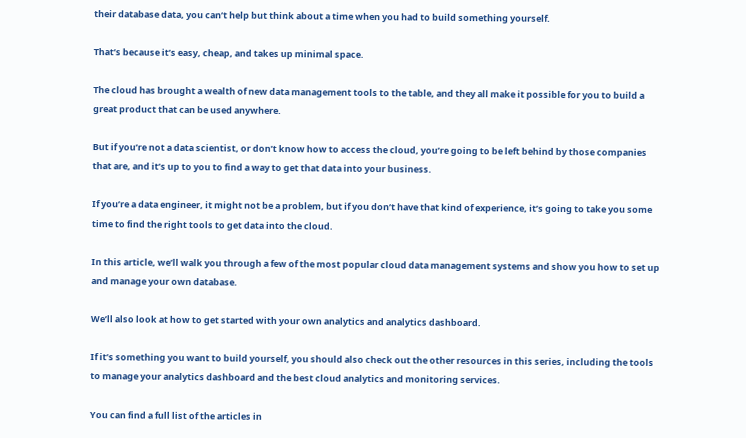their database data, you can’t help but think about a time when you had to build something yourself.

That’s because it’s easy, cheap, and takes up minimal space.

The cloud has brought a wealth of new data management tools to the table, and they all make it possible for you to build a great product that can be used anywhere.

But if you’re not a data scientist, or don’t know how to access the cloud, you’re going to be left behind by those companies that are, and it’s up to you to find a way to get that data into your business.

If you’re a data engineer, it might not be a problem, but if you don’t have that kind of experience, it’s going to take you some time to find the right tools to get data into the cloud.

In this article, we’ll walk you through a few of the most popular cloud data management systems and show you how to set up and manage your own database.

We’ll also look at how to get started with your own analytics and analytics dashboard.

If it’s something you want to build yourself, you should also check out the other resources in this series, including the tools to manage your analytics dashboard and the best cloud analytics and monitoring services.

You can find a full list of the articles in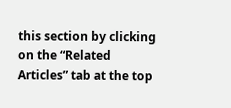this section by clicking on the “Related Articles” tab at the top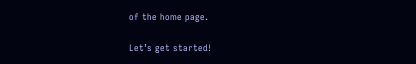of the home page.

Let’s get started!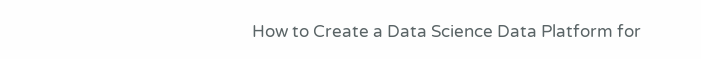How to Create a Data Science Data Platform for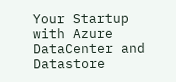Your Startup with Azure DataCenter and Datastore